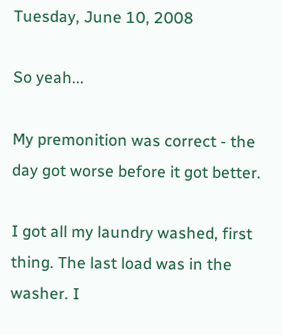Tuesday, June 10, 2008

So yeah...

My premonition was correct - the day got worse before it got better.

I got all my laundry washed, first thing. The last load was in the washer. I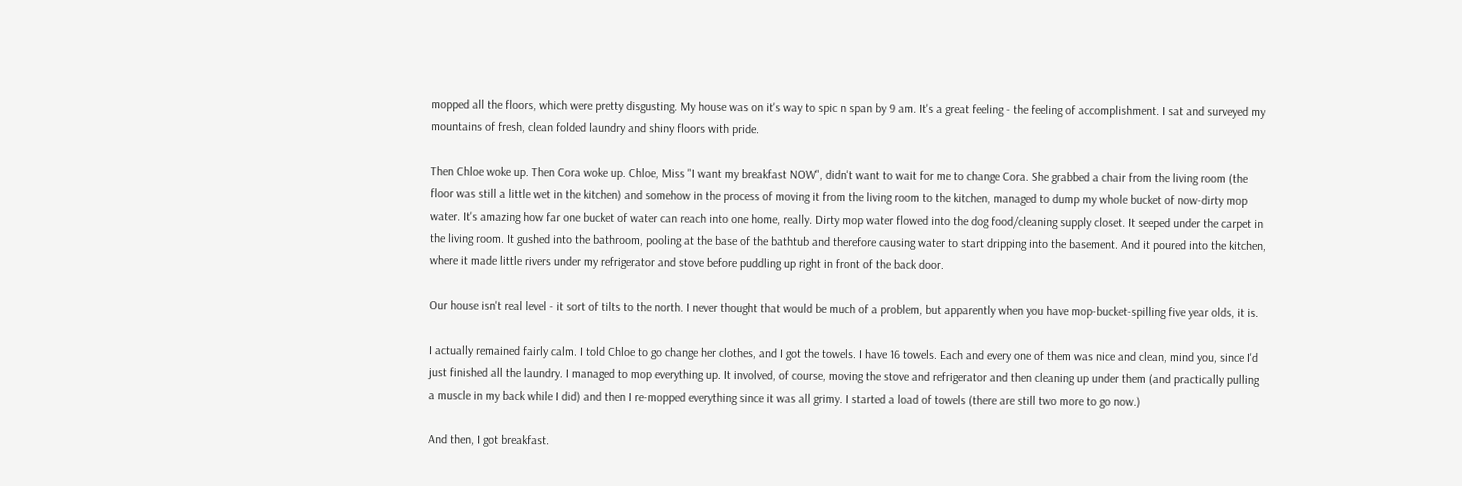mopped all the floors, which were pretty disgusting. My house was on it's way to spic n span by 9 am. It's a great feeling - the feeling of accomplishment. I sat and surveyed my mountains of fresh, clean folded laundry and shiny floors with pride.

Then Chloe woke up. Then Cora woke up. Chloe, Miss "I want my breakfast NOW", didn't want to wait for me to change Cora. She grabbed a chair from the living room (the floor was still a little wet in the kitchen) and somehow in the process of moving it from the living room to the kitchen, managed to dump my whole bucket of now-dirty mop water. It's amazing how far one bucket of water can reach into one home, really. Dirty mop water flowed into the dog food/cleaning supply closet. It seeped under the carpet in the living room. It gushed into the bathroom, pooling at the base of the bathtub and therefore causing water to start dripping into the basement. And it poured into the kitchen, where it made little rivers under my refrigerator and stove before puddling up right in front of the back door.

Our house isn't real level - it sort of tilts to the north. I never thought that would be much of a problem, but apparently when you have mop-bucket-spilling five year olds, it is.

I actually remained fairly calm. I told Chloe to go change her clothes, and I got the towels. I have 16 towels. Each and every one of them was nice and clean, mind you, since I'd just finished all the laundry. I managed to mop everything up. It involved, of course, moving the stove and refrigerator and then cleaning up under them (and practically pulling a muscle in my back while I did) and then I re-mopped everything since it was all grimy. I started a load of towels (there are still two more to go now.)

And then, I got breakfast.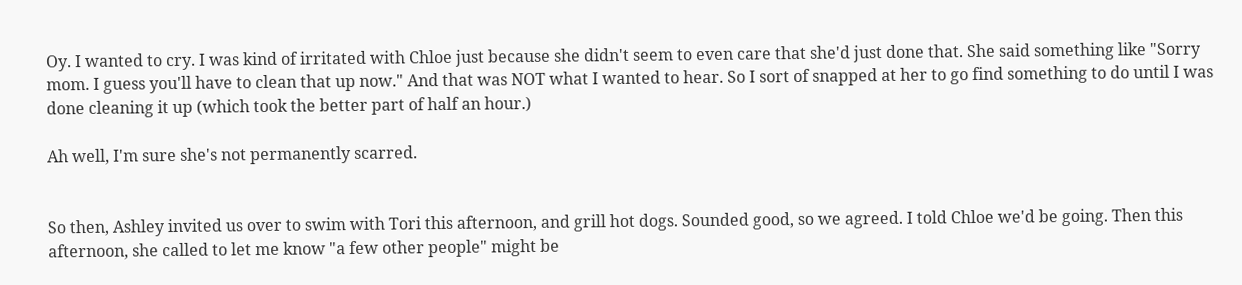Oy. I wanted to cry. I was kind of irritated with Chloe just because she didn't seem to even care that she'd just done that. She said something like "Sorry mom. I guess you'll have to clean that up now." And that was NOT what I wanted to hear. So I sort of snapped at her to go find something to do until I was done cleaning it up (which took the better part of half an hour.)

Ah well, I'm sure she's not permanently scarred.


So then, Ashley invited us over to swim with Tori this afternoon, and grill hot dogs. Sounded good, so we agreed. I told Chloe we'd be going. Then this afternoon, she called to let me know "a few other people" might be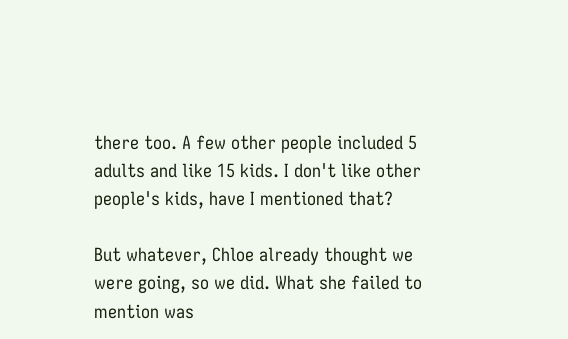there too. A few other people included 5 adults and like 15 kids. I don't like other people's kids, have I mentioned that?

But whatever, Chloe already thought we were going, so we did. What she failed to mention was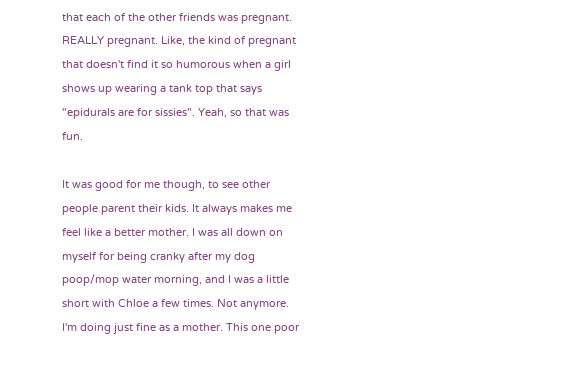that each of the other friends was pregnant. REALLY pregnant. Like, the kind of pregnant that doesn't find it so humorous when a girl shows up wearing a tank top that says "epidurals are for sissies". Yeah, so that was fun.

It was good for me though, to see other people parent their kids. It always makes me feel like a better mother. I was all down on myself for being cranky after my dog poop/mop water morning, and I was a little short with Chloe a few times. Not anymore. I'm doing just fine as a mother. This one poor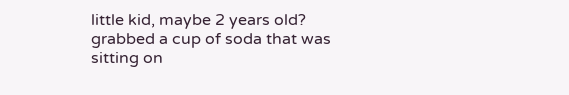little kid, maybe 2 years old? grabbed a cup of soda that was sitting on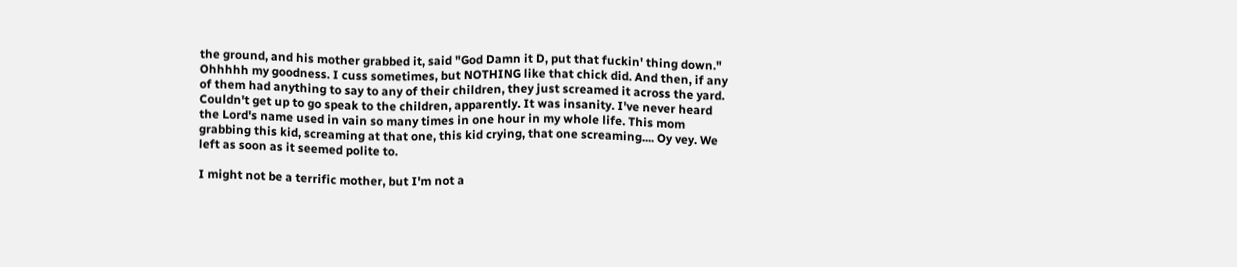the ground, and his mother grabbed it, said "God Damn it D, put that fuckin' thing down." Ohhhhh my goodness. I cuss sometimes, but NOTHING like that chick did. And then, if any of them had anything to say to any of their children, they just screamed it across the yard. Couldn't get up to go speak to the children, apparently. It was insanity. I've never heard the Lord's name used in vain so many times in one hour in my whole life. This mom grabbing this kid, screaming at that one, this kid crying, that one screaming.... Oy vey. We left as soon as it seemed polite to.

I might not be a terrific mother, but I'm not a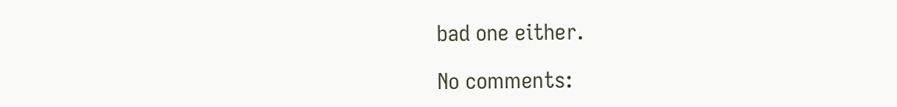bad one either.

No comments: